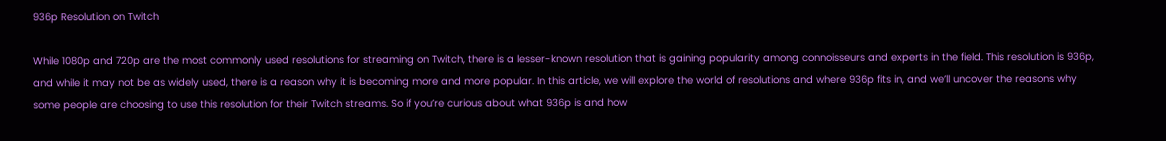936p Resolution on Twitch

While 1080p and 720p are the most commonly used resolutions for streaming on Twitch, there is a lesser-known resolution that is gaining popularity among connoisseurs and experts in the field. This resolution is 936p, and while it may not be as widely used, there is a reason why it is becoming more and more popular. In this article, we will explore the world of resolutions and where 936p fits in, and we’ll uncover the reasons why some people are choosing to use this resolution for their Twitch streams. So if you’re curious about what 936p is and how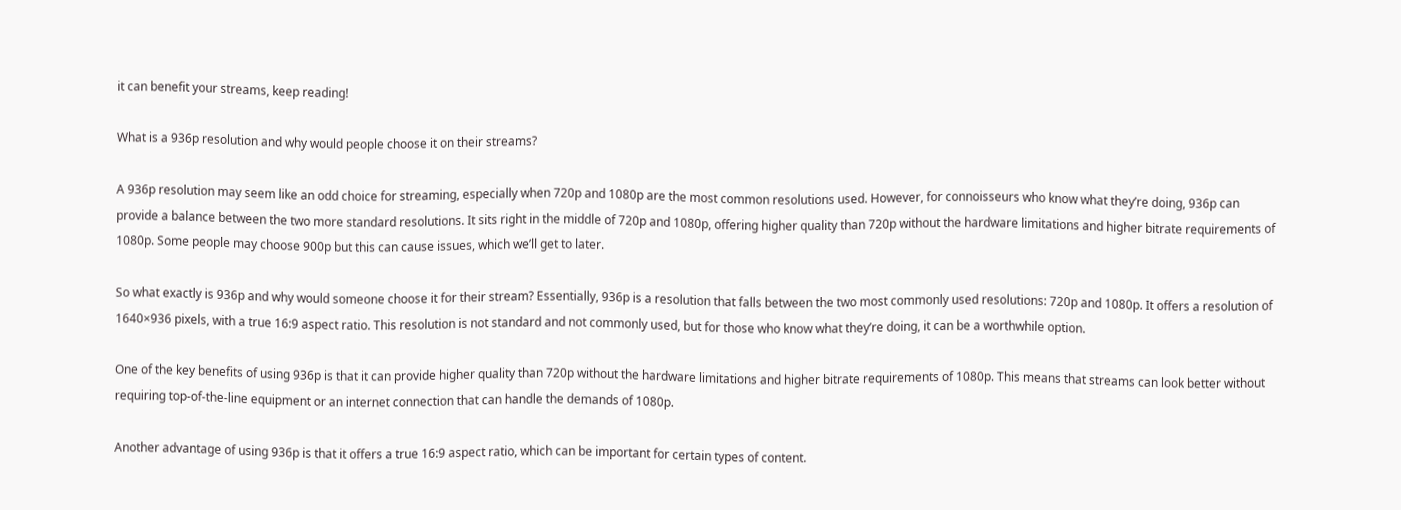it can benefit your streams, keep reading!

What is a 936p resolution and why would people choose it on their streams?

A 936p resolution may seem like an odd choice for streaming, especially when 720p and 1080p are the most common resolutions used. However, for connoisseurs who know what they’re doing, 936p can provide a balance between the two more standard resolutions. It sits right in the middle of 720p and 1080p, offering higher quality than 720p without the hardware limitations and higher bitrate requirements of 1080p. Some people may choose 900p but this can cause issues, which we’ll get to later.

So what exactly is 936p and why would someone choose it for their stream? Essentially, 936p is a resolution that falls between the two most commonly used resolutions: 720p and 1080p. It offers a resolution of 1640×936 pixels, with a true 16:9 aspect ratio. This resolution is not standard and not commonly used, but for those who know what they’re doing, it can be a worthwhile option.

One of the key benefits of using 936p is that it can provide higher quality than 720p without the hardware limitations and higher bitrate requirements of 1080p. This means that streams can look better without requiring top-of-the-line equipment or an internet connection that can handle the demands of 1080p.

Another advantage of using 936p is that it offers a true 16:9 aspect ratio, which can be important for certain types of content.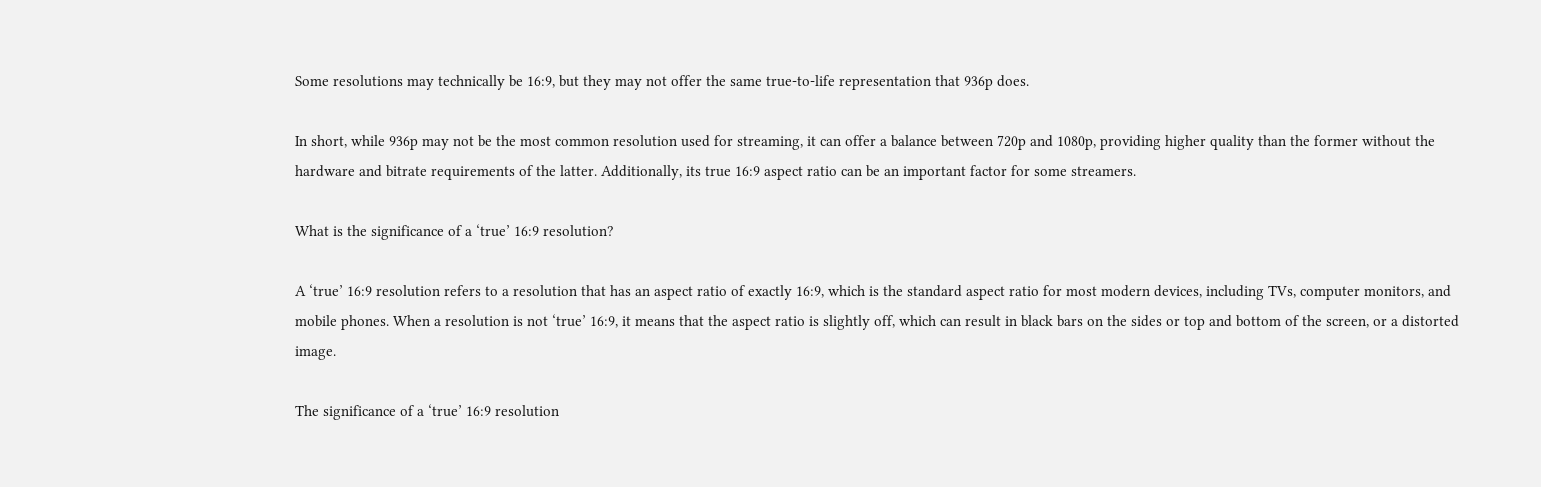Some resolutions may technically be 16:9, but they may not offer the same true-to-life representation that 936p does.

In short, while 936p may not be the most common resolution used for streaming, it can offer a balance between 720p and 1080p, providing higher quality than the former without the hardware and bitrate requirements of the latter. Additionally, its true 16:9 aspect ratio can be an important factor for some streamers.

What is the significance of a ‘true’ 16:9 resolution?

A ‘true’ 16:9 resolution refers to a resolution that has an aspect ratio of exactly 16:9, which is the standard aspect ratio for most modern devices, including TVs, computer monitors, and mobile phones. When a resolution is not ‘true’ 16:9, it means that the aspect ratio is slightly off, which can result in black bars on the sides or top and bottom of the screen, or a distorted image.

The significance of a ‘true’ 16:9 resolution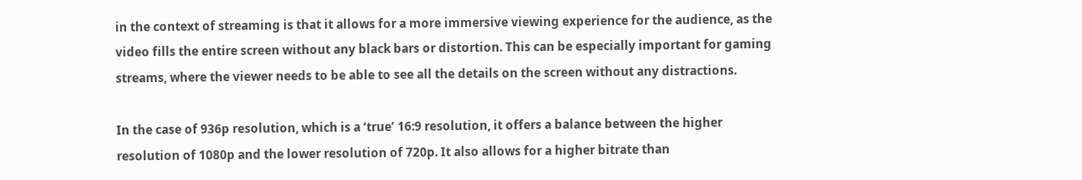in the context of streaming is that it allows for a more immersive viewing experience for the audience, as the video fills the entire screen without any black bars or distortion. This can be especially important for gaming streams, where the viewer needs to be able to see all the details on the screen without any distractions.

In the case of 936p resolution, which is a ‘true’ 16:9 resolution, it offers a balance between the higher resolution of 1080p and the lower resolution of 720p. It also allows for a higher bitrate than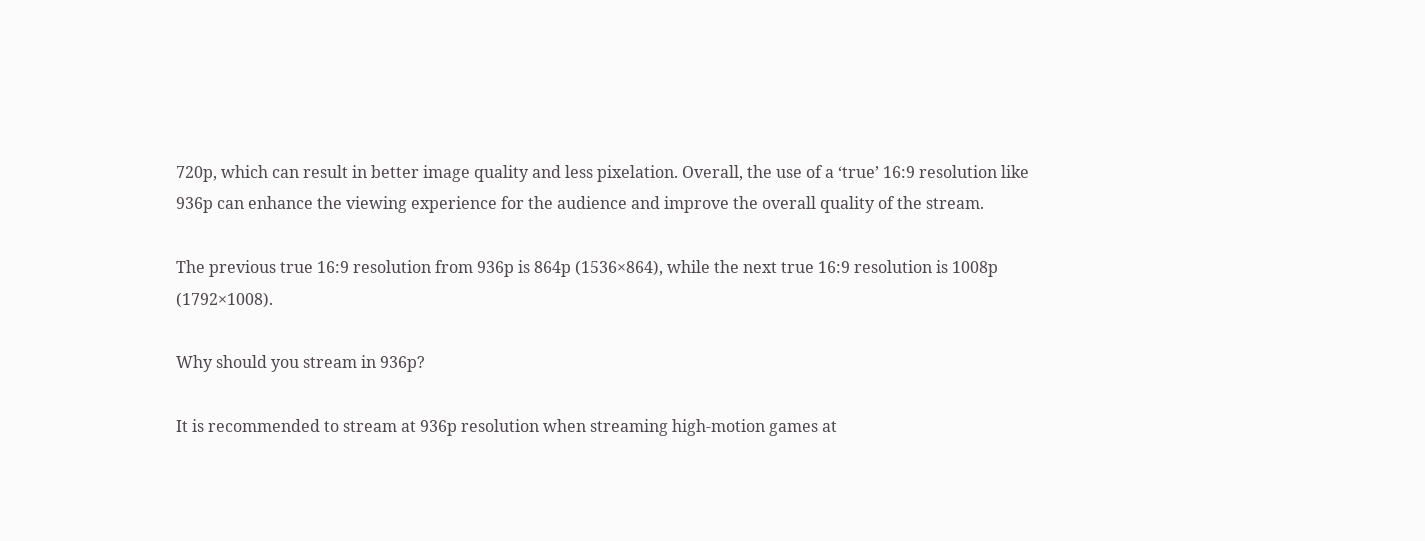720p, which can result in better image quality and less pixelation. Overall, the use of a ‘true’ 16:9 resolution like 936p can enhance the viewing experience for the audience and improve the overall quality of the stream.

The previous true 16:9 resolution from 936p is 864p (1536×864), while the next true 16:9 resolution is 1008p (1792×1008).

Why should you stream in 936p?

It is recommended to stream at 936p resolution when streaming high-motion games at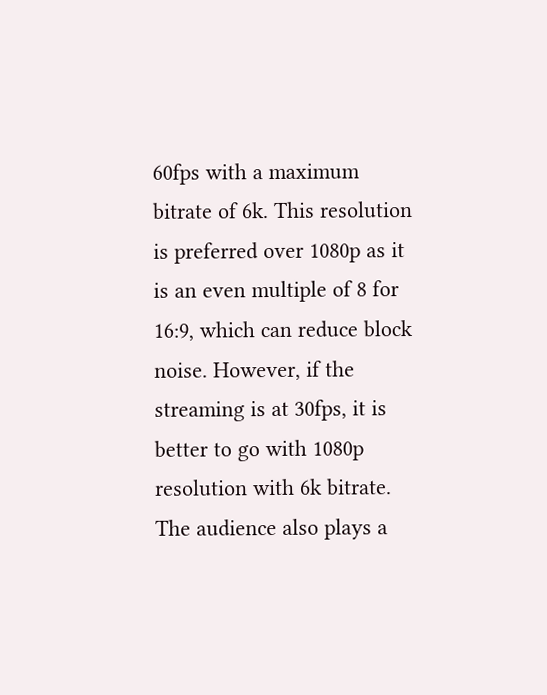60fps with a maximum bitrate of 6k. This resolution is preferred over 1080p as it is an even multiple of 8 for 16:9, which can reduce block noise. However, if the streaming is at 30fps, it is better to go with 1080p resolution with 6k bitrate. The audience also plays a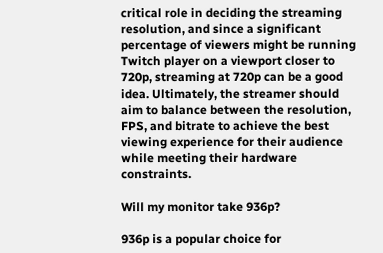critical role in deciding the streaming resolution, and since a significant percentage of viewers might be running Twitch player on a viewport closer to 720p, streaming at 720p can be a good idea. Ultimately, the streamer should aim to balance between the resolution, FPS, and bitrate to achieve the best viewing experience for their audience while meeting their hardware constraints.

Will my monitor take 936p?

936p is a popular choice for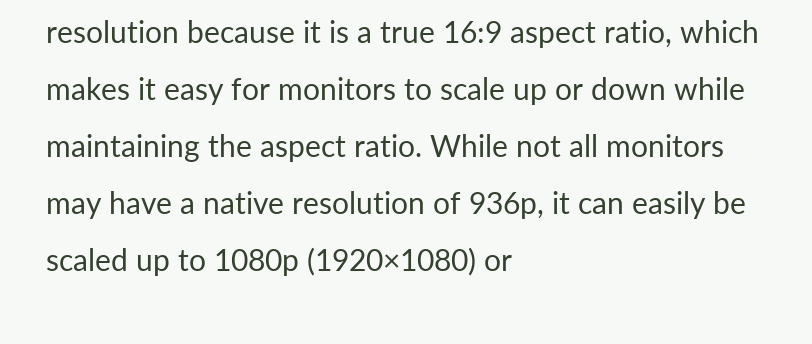resolution because it is a true 16:9 aspect ratio, which makes it easy for monitors to scale up or down while maintaining the aspect ratio. While not all monitors may have a native resolution of 936p, it can easily be scaled up to 1080p (1920×1080) or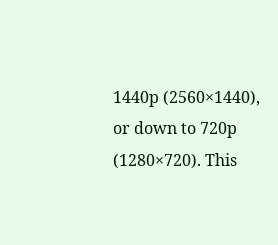1440p (2560×1440), or down to 720p (1280×720). This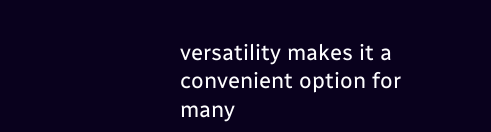versatility makes it a convenient option for many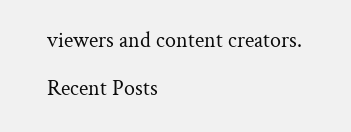viewers and content creators.

Recent Posts